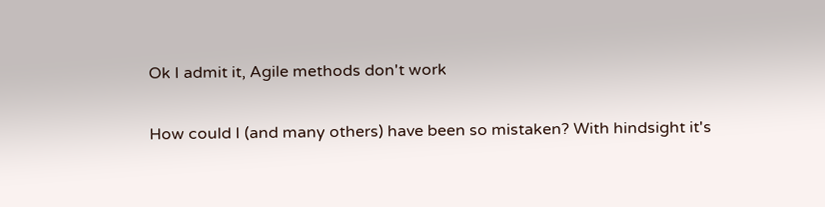Ok I admit it, Agile methods don't work

How could I (and many others) have been so mistaken? With hindsight it's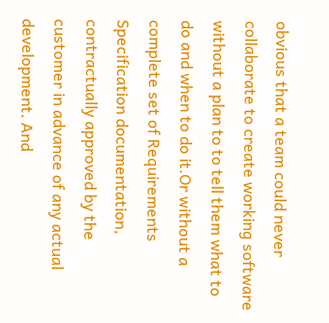obvious that a team could never collaborate to create working software without a plan to to tell them what to do and when to do it.Or without a complete set of Requirements Specification documentation, contractually approved by the customer in advance of any actual development. And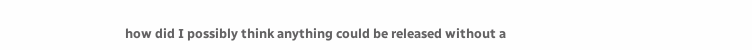how did I possibly think anything could be released without a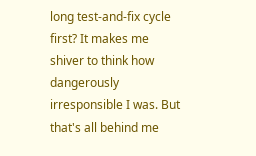long test-and-fix cycle first? It makes me shiver to think how dangerously irresponsible I was. But that's all behind me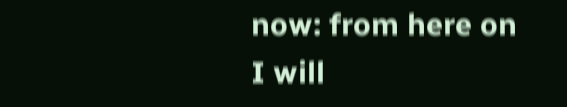now: from here on I will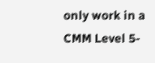only work in a CMM Level 5-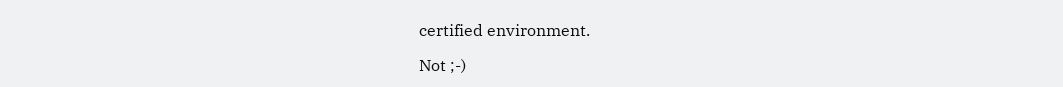certified environment.

Not ;-)